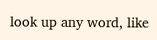look up any word, like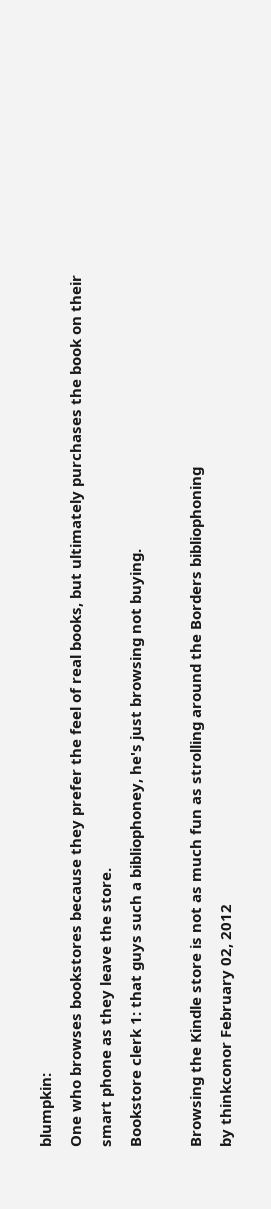blumpkin:
One who browses bookstores because they prefer the feel of real books, but ultimately purchases the book on their smart phone as they leave the store.
Bookstore clerk 1: that guys such a bibliophoney, he's just browsing not buying.

Browsing the Kindle store is not as much fun as strolling around the Borders bibliophoning
by thinkconor February 02, 2012